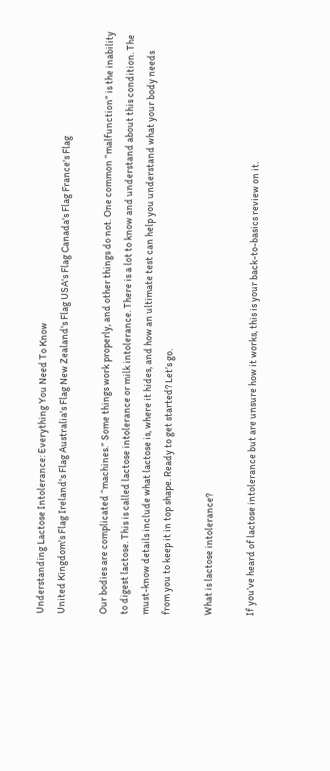Understanding Lactose Intolerance: Everything You Need To Know
United Kingdom's Flag Ireland's Flag Australia's Flag New Zealand's Flag USA's Flag Canada's Flag France's Flag

Our bodies are complicated “machines.” Some things work properly, and other things do not. One common “malfunction” is the inability to digest lactose. This is called lactose intolerance or milk intolerance. There is a lot to know and understand about this condition. The must-know details include what lactose is, where it hides, and how an ultimate test can help you understand what your body needs from you to keep it in top shape. Ready to get started? Let’s go.

What is lactose intolerance?

If you’ve heard of lactose intolerance but are unsure how it works, this is your back-to-basics review on it.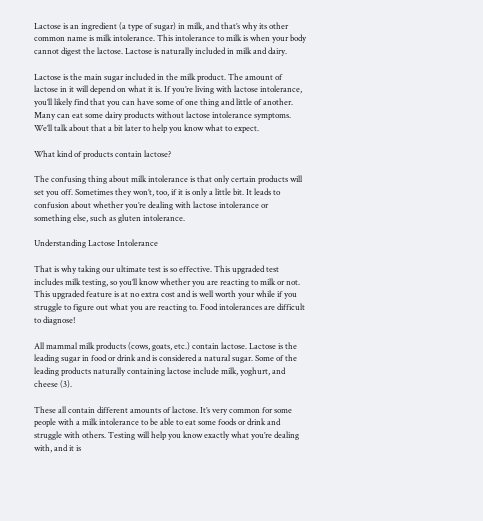Lactose is an ingredient (a type of sugar) in milk, and that’s why its other common name is milk intolerance. This intolerance to milk is when your body cannot digest the lactose. Lactose is naturally included in milk and dairy.

Lactose is the main sugar included in the milk product. The amount of lactose in it will depend on what it is. If you’re living with lactose intolerance, you’ll likely find that you can have some of one thing and little of another. Many can eat some dairy products without lactose intolerance symptoms. We’ll talk about that a bit later to help you know what to expect.

What kind of products contain lactose?

The confusing thing about milk intolerance is that only certain products will set you off. Sometimes they won’t, too, if it is only a little bit. It leads to confusion about whether you’re dealing with lactose intolerance or something else, such as gluten intolerance.

Understanding Lactose Intolerance

That is why taking our ultimate test is so effective. This upgraded test includes milk testing, so you’ll know whether you are reacting to milk or not. This upgraded feature is at no extra cost and is well worth your while if you struggle to figure out what you are reacting to. Food intolerances are difficult to diagnose!

All mammal milk products (cows, goats, etc.) contain lactose. Lactose is the leading sugar in food or drink and is considered a natural sugar. Some of the leading products naturally containing lactose include milk, yoghurt, and cheese (3).

These all contain different amounts of lactose. It’s very common for some people with a milk intolerance to be able to eat some foods or drink and struggle with others. Testing will help you know exactly what you’re dealing with, and it is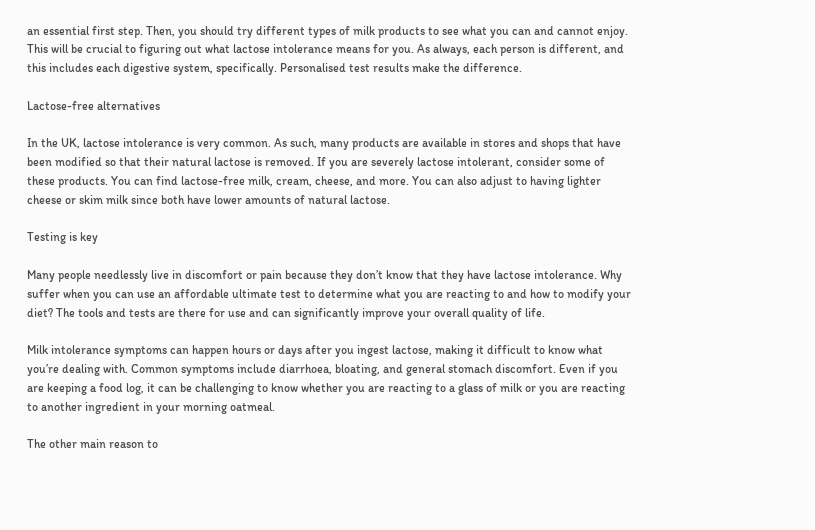an essential first step. Then, you should try different types of milk products to see what you can and cannot enjoy. This will be crucial to figuring out what lactose intolerance means for you. As always, each person is different, and this includes each digestive system, specifically. Personalised test results make the difference.

Lactose-free alternatives

In the UK, lactose intolerance is very common. As such, many products are available in stores and shops that have been modified so that their natural lactose is removed. If you are severely lactose intolerant, consider some of these products. You can find lactose-free milk, cream, cheese, and more. You can also adjust to having lighter cheese or skim milk since both have lower amounts of natural lactose.

Testing is key

Many people needlessly live in discomfort or pain because they don’t know that they have lactose intolerance. Why suffer when you can use an affordable ultimate test to determine what you are reacting to and how to modify your diet? The tools and tests are there for use and can significantly improve your overall quality of life.

Milk intolerance symptoms can happen hours or days after you ingest lactose, making it difficult to know what you’re dealing with. Common symptoms include diarrhoea, bloating, and general stomach discomfort. Even if you are keeping a food log, it can be challenging to know whether you are reacting to a glass of milk or you are reacting to another ingredient in your morning oatmeal.

The other main reason to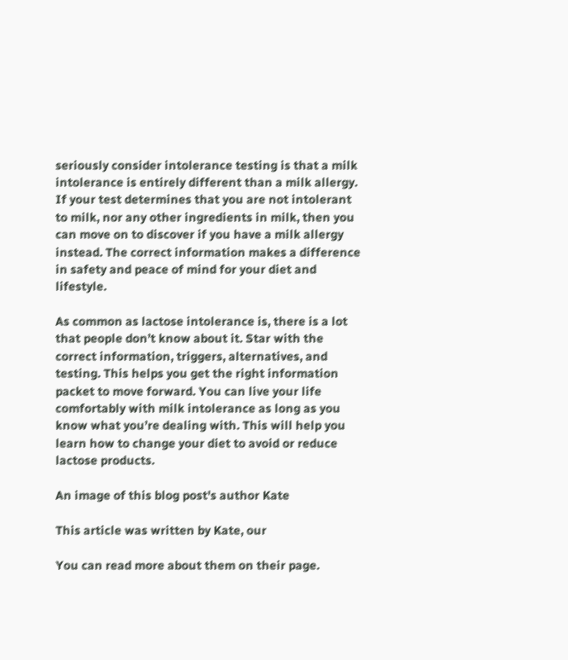seriously consider intolerance testing is that a milk intolerance is entirely different than a milk allergy. If your test determines that you are not intolerant to milk, nor any other ingredients in milk, then you can move on to discover if you have a milk allergy instead. The correct information makes a difference in safety and peace of mind for your diet and lifestyle.

As common as lactose intolerance is, there is a lot that people don’t know about it. Star with the correct information, triggers, alternatives, and testing. This helps you get the right information packet to move forward. You can live your life comfortably with milk intolerance as long as you know what you’re dealing with. This will help you learn how to change your diet to avoid or reduce lactose products.

An image of this blog post's author Kate

This article was written by Kate, our

You can read more about them on their page.